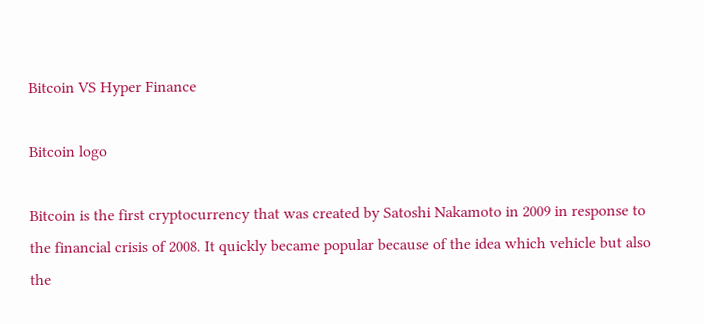Bitcoin VS Hyper Finance

Bitcoin logo

Bitcoin is the first cryptocurrency that was created by Satoshi Nakamoto in 2009 in response to the financial crisis of 2008. It quickly became popular because of the idea which vehicle but also the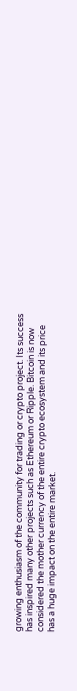growing enthusiasm of the community for trading or crypto project. Its success has inspired many other projects such as Ethereum or Ripple. Bitcoin is now considered the mother currency of the entire crypto ecosystem and its price has a huge impact on the entire market.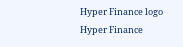Hyper Finance logo
Hyper Finance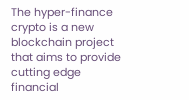The hyper-finance crypto is a new blockchain project that aims to provide cutting edge financial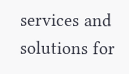services and solutions for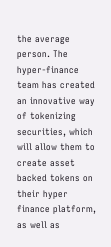the average person. The hyper-finance team has created an innovative way of tokenizing securities, which will allow them to create asset backed tokens on their hyper finance platform, as well as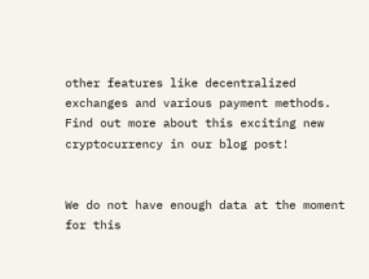other features like decentralized exchanges and various payment methods. Find out more about this exciting new cryptocurrency in our blog post!


We do not have enough data at the moment for this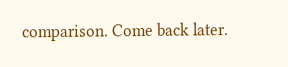comparison. Come back later.